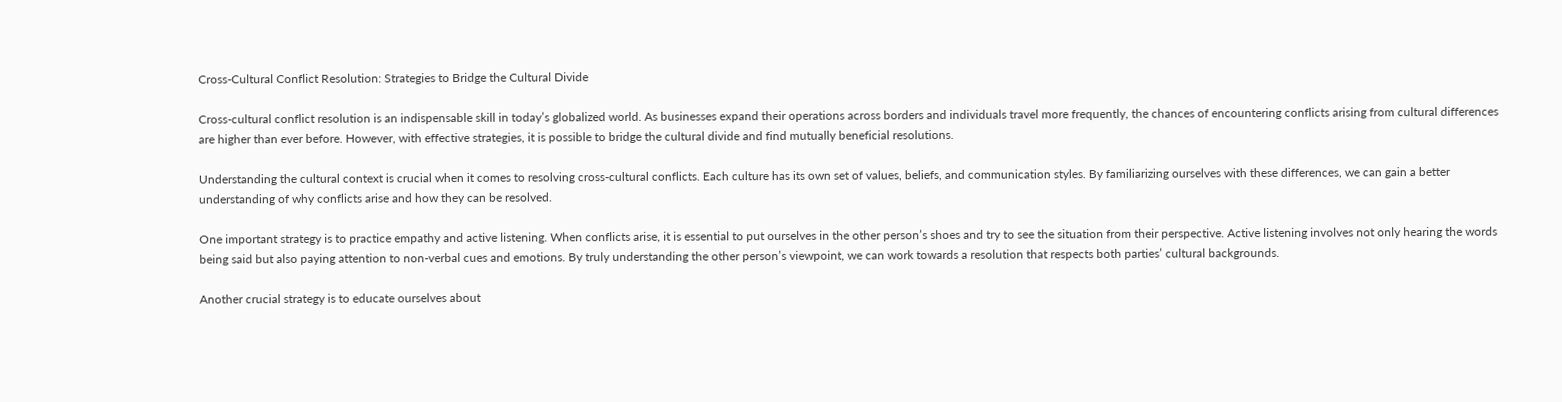Cross-Cultural Conflict Resolution: Strategies to Bridge the Cultural Divide

Cross-cultural conflict resolution is an indispensable skill in today’s globalized world. As businesses expand their operations across borders and individuals travel more frequently, the chances of encountering conflicts arising from cultural differences are higher than ever before. However, with effective strategies, it is possible to bridge the cultural divide and find mutually beneficial resolutions.

Understanding the cultural context is crucial when it comes to resolving cross-cultural conflicts. Each culture has its own set of values, beliefs, and communication styles. By familiarizing ourselves with these differences, we can gain a better understanding of why conflicts arise and how they can be resolved.

One important strategy is to practice empathy and active listening. When conflicts arise, it is essential to put ourselves in the other person’s shoes and try to see the situation from their perspective. Active listening involves not only hearing the words being said but also paying attention to non-verbal cues and emotions. By truly understanding the other person’s viewpoint, we can work towards a resolution that respects both parties’ cultural backgrounds.

Another crucial strategy is to educate ourselves about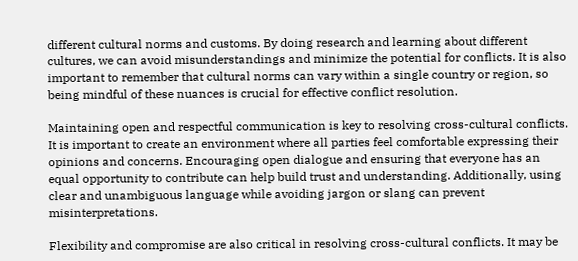different cultural norms and customs. By doing research and learning about different cultures, we can avoid misunderstandings and minimize the potential for conflicts. It is also important to remember that cultural norms can vary within a single country or region, so being mindful of these nuances is crucial for effective conflict resolution.

Maintaining open and respectful communication is key to resolving cross-cultural conflicts. It is important to create an environment where all parties feel comfortable expressing their opinions and concerns. Encouraging open dialogue and ensuring that everyone has an equal opportunity to contribute can help build trust and understanding. Additionally, using clear and unambiguous language while avoiding jargon or slang can prevent misinterpretations.

Flexibility and compromise are also critical in resolving cross-cultural conflicts. It may be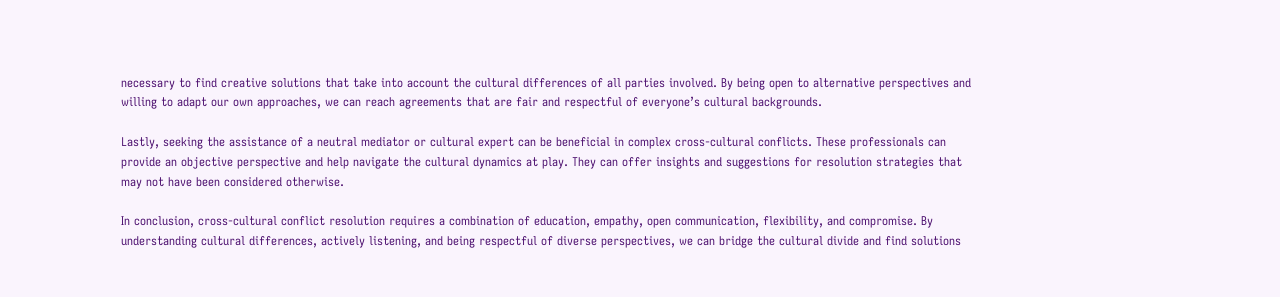necessary to find creative solutions that take into account the cultural differences of all parties involved. By being open to alternative perspectives and willing to adapt our own approaches, we can reach agreements that are fair and respectful of everyone’s cultural backgrounds.

Lastly, seeking the assistance of a neutral mediator or cultural expert can be beneficial in complex cross-cultural conflicts. These professionals can provide an objective perspective and help navigate the cultural dynamics at play. They can offer insights and suggestions for resolution strategies that may not have been considered otherwise.

In conclusion, cross-cultural conflict resolution requires a combination of education, empathy, open communication, flexibility, and compromise. By understanding cultural differences, actively listening, and being respectful of diverse perspectives, we can bridge the cultural divide and find solutions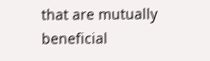that are mutually beneficial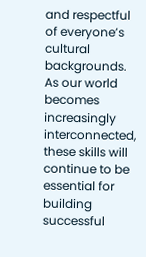and respectful of everyone’s cultural backgrounds. As our world becomes increasingly interconnected, these skills will continue to be essential for building successful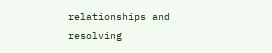relationships and resolving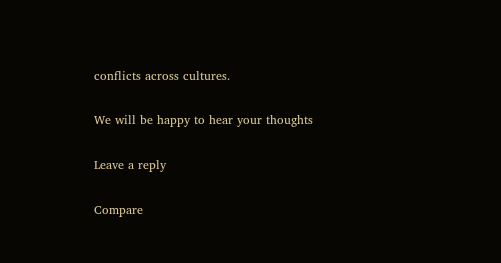conflicts across cultures.

We will be happy to hear your thoughts

Leave a reply

Compare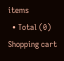items
  • Total (0)
Shopping cart